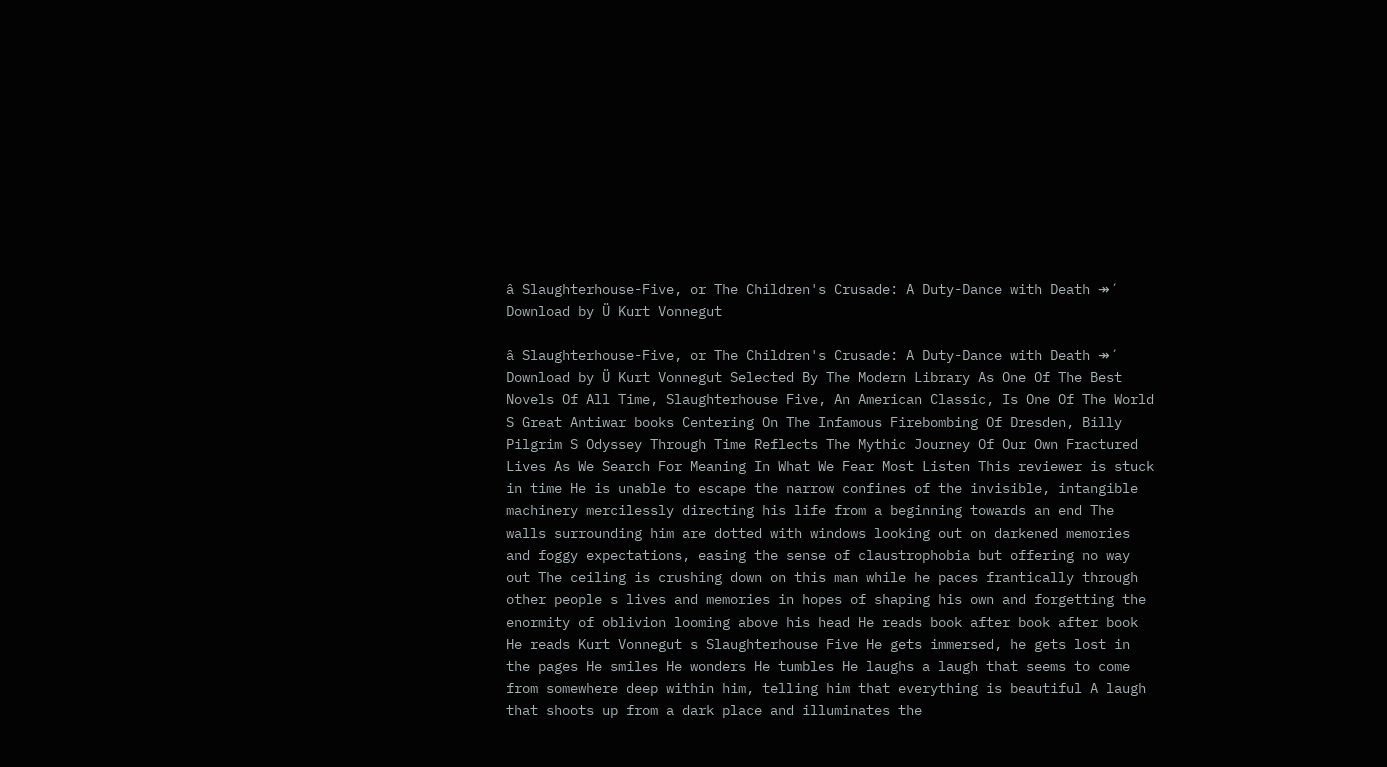â Slaughterhouse-Five, or The Children's Crusade: A Duty-Dance with Death ↠´ Download by Ü Kurt Vonnegut

â Slaughterhouse-Five, or The Children's Crusade: A Duty-Dance with Death ↠´ Download by Ü Kurt Vonnegut Selected By The Modern Library As One Of The Best Novels Of All Time, Slaughterhouse Five, An American Classic, Is One Of The World S Great Antiwar books Centering On The Infamous Firebombing Of Dresden, Billy Pilgrim S Odyssey Through Time Reflects The Mythic Journey Of Our Own Fractured Lives As We Search For Meaning In What We Fear Most Listen This reviewer is stuck in time He is unable to escape the narrow confines of the invisible, intangible machinery mercilessly directing his life from a beginning towards an end The walls surrounding him are dotted with windows looking out on darkened memories and foggy expectations, easing the sense of claustrophobia but offering no way out The ceiling is crushing down on this man while he paces frantically through other people s lives and memories in hopes of shaping his own and forgetting the enormity of oblivion looming above his head He reads book after book after book He reads Kurt Vonnegut s Slaughterhouse Five He gets immersed, he gets lost in the pages He smiles He wonders He tumbles He laughs a laugh that seems to come from somewhere deep within him, telling him that everything is beautiful A laugh that shoots up from a dark place and illuminates the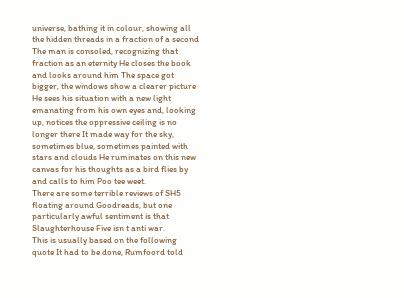universe, bathing it in colour, showing all the hidden threads in a fraction of a second The man is consoled, recognizing that fraction as an eternity He closes the book and looks around him The space got bigger, the windows show a clearer picture He sees his situation with a new light emanating from his own eyes and, looking up, notices the oppressive ceiling is no longer there It made way for the sky, sometimes blue, sometimes painted with stars and clouds He ruminates on this new canvas for his thoughts as a bird flies by and calls to him Poo tee weet.
There are some terrible reviews of SH5 floating around Goodreads, but one particularly awful sentiment is that Slaughterhouse Five isn t anti war.
This is usually based on the following quote It had to be done, Rumfoord told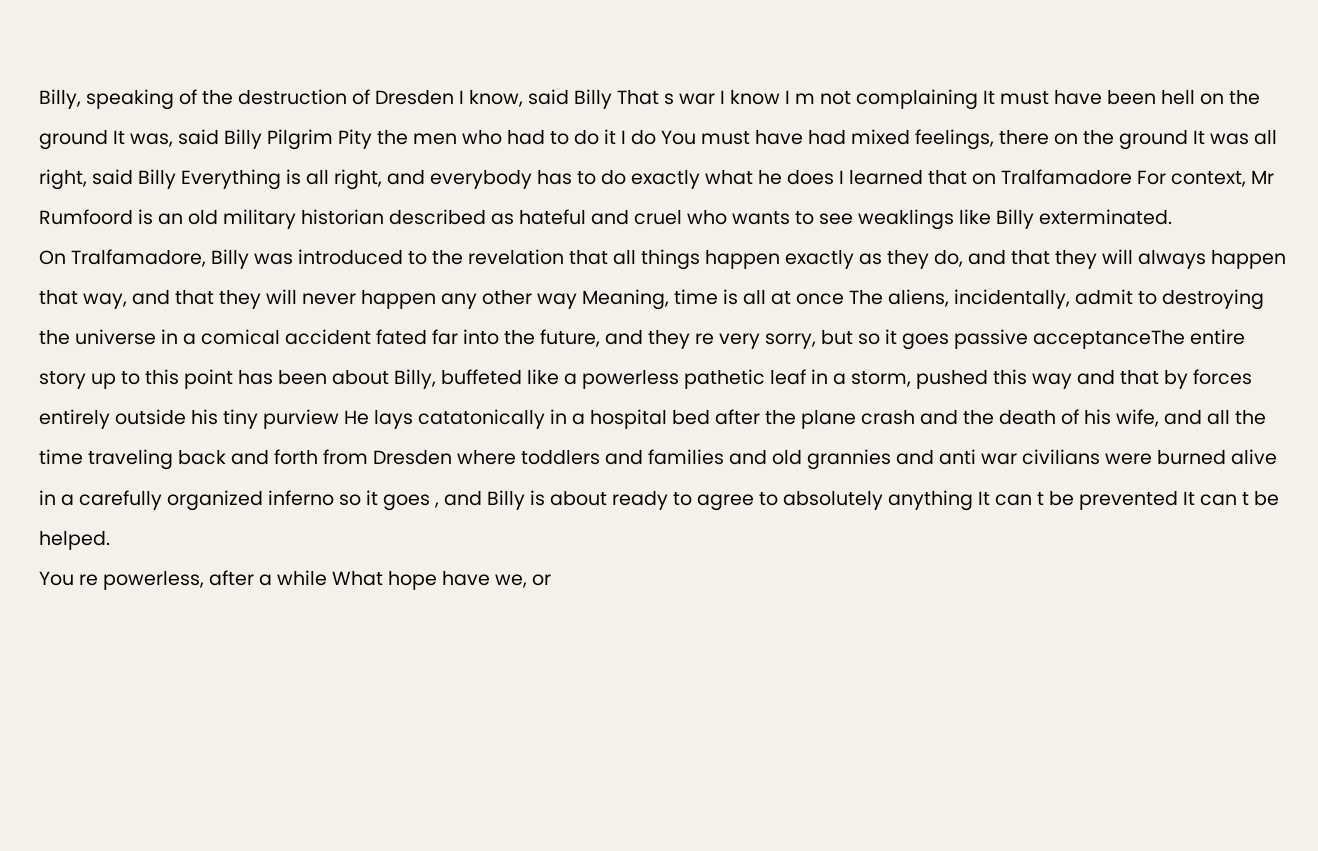Billy, speaking of the destruction of Dresden I know, said Billy That s war I know I m not complaining It must have been hell on the ground It was, said Billy Pilgrim Pity the men who had to do it I do You must have had mixed feelings, there on the ground It was all right, said Billy Everything is all right, and everybody has to do exactly what he does I learned that on Tralfamadore For context, Mr Rumfoord is an old military historian described as hateful and cruel who wants to see weaklings like Billy exterminated.
On Tralfamadore, Billy was introduced to the revelation that all things happen exactly as they do, and that they will always happen that way, and that they will never happen any other way Meaning, time is all at once The aliens, incidentally, admit to destroying the universe in a comical accident fated far into the future, and they re very sorry, but so it goes passive acceptanceThe entire story up to this point has been about Billy, buffeted like a powerless pathetic leaf in a storm, pushed this way and that by forces entirely outside his tiny purview He lays catatonically in a hospital bed after the plane crash and the death of his wife, and all the time traveling back and forth from Dresden where toddlers and families and old grannies and anti war civilians were burned alive in a carefully organized inferno so it goes , and Billy is about ready to agree to absolutely anything It can t be prevented It can t be helped.
You re powerless, after a while What hope have we, or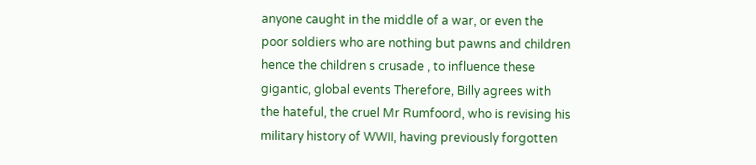anyone caught in the middle of a war, or even the poor soldiers who are nothing but pawns and children hence the children s crusade , to influence these gigantic, global events Therefore, Billy agrees with the hateful, the cruel Mr Rumfoord, who is revising his military history of WWII, having previously forgotten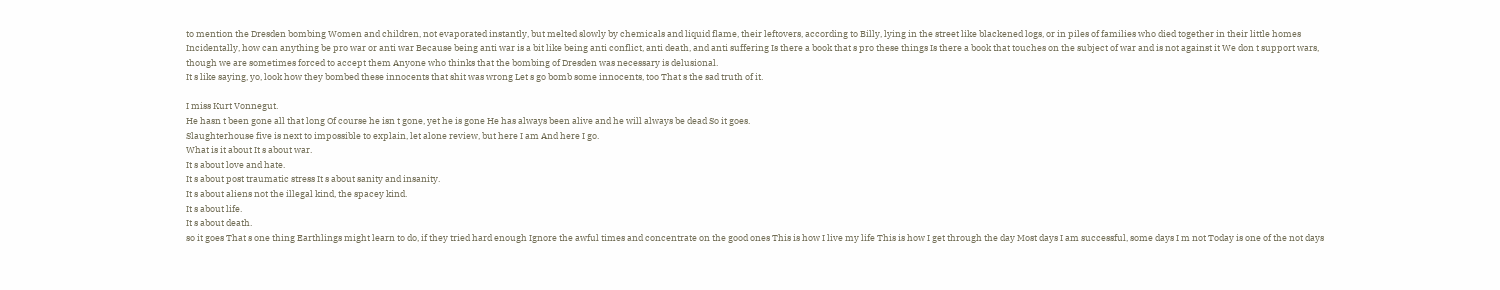to mention the Dresden bombing Women and children, not evaporated instantly, but melted slowly by chemicals and liquid flame, their leftovers, according to Billy, lying in the street like blackened logs, or in piles of families who died together in their little homes Incidentally, how can anything be pro war or anti war Because being anti war is a bit like being anti conflict, anti death, and anti suffering Is there a book that s pro these things Is there a book that touches on the subject of war and is not against it We don t support wars, though we are sometimes forced to accept them Anyone who thinks that the bombing of Dresden was necessary is delusional.
It s like saying, yo, look how they bombed these innocents that shit was wrong Let s go bomb some innocents, too That s the sad truth of it.

I miss Kurt Vonnegut.
He hasn t been gone all that long Of course he isn t gone, yet he is gone He has always been alive and he will always be dead So it goes.
Slaughterhouse five is next to impossible to explain, let alone review, but here I am And here I go.
What is it about It s about war.
It s about love and hate.
It s about post traumatic stress It s about sanity and insanity.
It s about aliens not the illegal kind, the spacey kind.
It s about life.
It s about death.
so it goes That s one thing Earthlings might learn to do, if they tried hard enough Ignore the awful times and concentrate on the good ones This is how I live my life This is how I get through the day Most days I am successful, some days I m not Today is one of the not days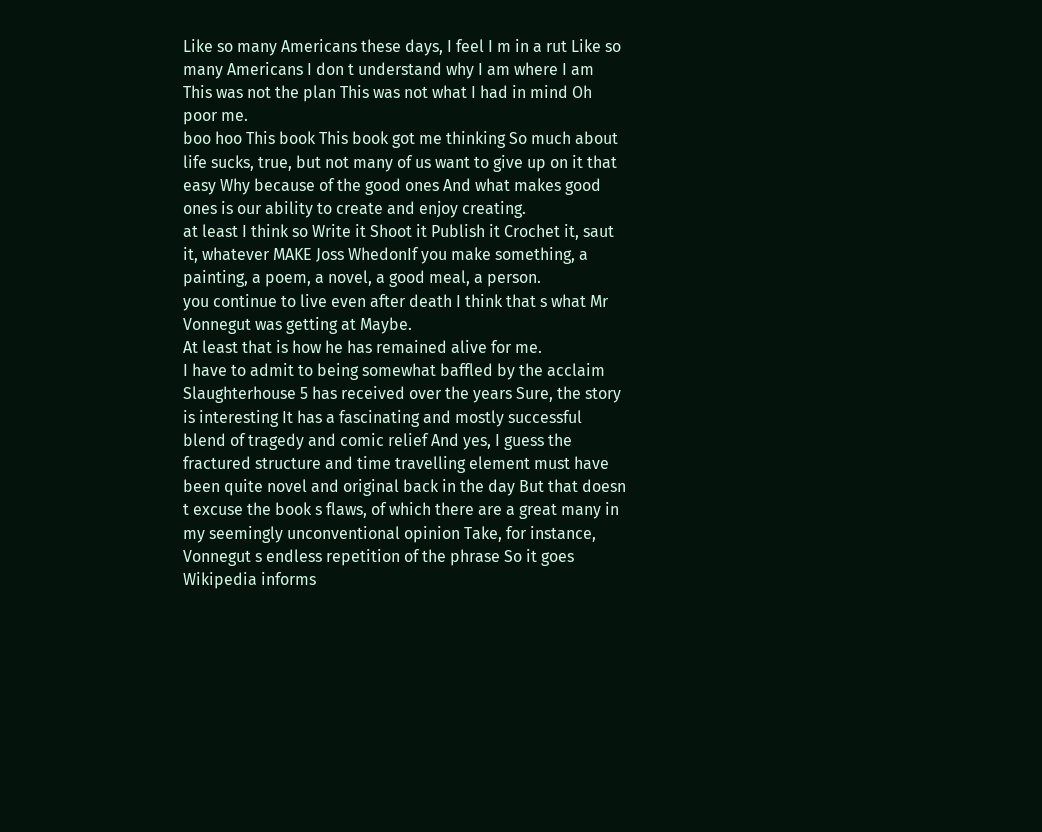Like so many Americans these days, I feel I m in a rut Like so many Americans I don t understand why I am where I am This was not the plan This was not what I had in mind Oh poor me.
boo hoo This book This book got me thinking So much about life sucks, true, but not many of us want to give up on it that easy Why because of the good ones And what makes good ones is our ability to create and enjoy creating.
at least I think so Write it Shoot it Publish it Crochet it, saut it, whatever MAKE Joss WhedonIf you make something, a painting, a poem, a novel, a good meal, a person.
you continue to live even after death I think that s what Mr Vonnegut was getting at Maybe.
At least that is how he has remained alive for me.
I have to admit to being somewhat baffled by the acclaim Slaughterhouse 5 has received over the years Sure, the story is interesting It has a fascinating and mostly successful blend of tragedy and comic relief And yes, I guess the fractured structure and time travelling element must have been quite novel and original back in the day But that doesn t excuse the book s flaws, of which there are a great many in my seemingly unconventional opinion Take, for instance, Vonnegut s endless repetition of the phrase So it goes Wikipedia informs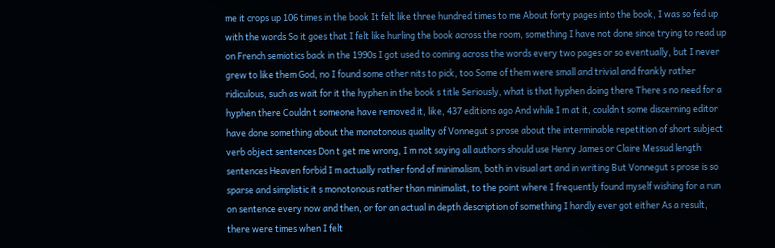me it crops up 106 times in the book It felt like three hundred times to me About forty pages into the book, I was so fed up with the words So it goes that I felt like hurling the book across the room, something I have not done since trying to read up on French semiotics back in the 1990s I got used to coming across the words every two pages or so eventually, but I never grew to like them God, no I found some other nits to pick, too Some of them were small and trivial and frankly rather ridiculous, such as wait for it the hyphen in the book s title Seriously, what is that hyphen doing there There s no need for a hyphen there Couldn t someone have removed it, like, 437 editions ago And while I m at it, couldn t some discerning editor have done something about the monotonous quality of Vonnegut s prose about the interminable repetition of short subject verb object sentences Don t get me wrong, I m not saying all authors should use Henry James or Claire Messud length sentences Heaven forbid I m actually rather fond of minimalism, both in visual art and in writing But Vonnegut s prose is so sparse and simplistic it s monotonous rather than minimalist, to the point where I frequently found myself wishing for a run on sentence every now and then, or for an actual in depth description of something I hardly ever got either As a result, there were times when I felt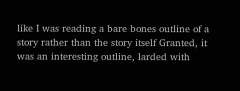like I was reading a bare bones outline of a story rather than the story itself Granted, it was an interesting outline, larded with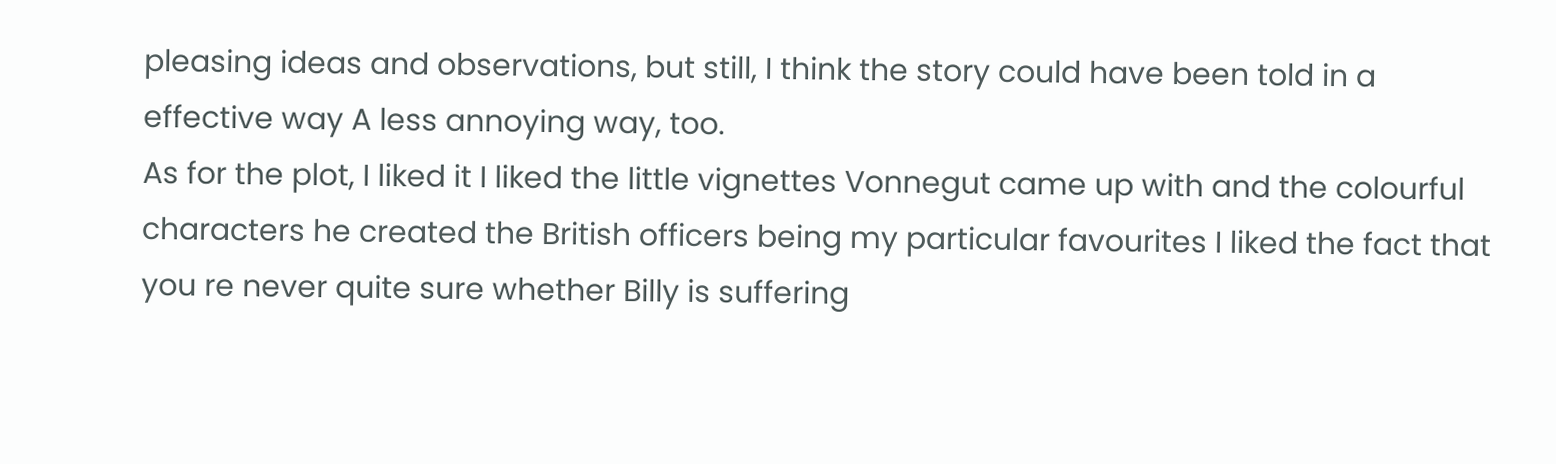pleasing ideas and observations, but still, I think the story could have been told in a effective way A less annoying way, too.
As for the plot, I liked it I liked the little vignettes Vonnegut came up with and the colourful characters he created the British officers being my particular favourites I liked the fact that you re never quite sure whether Billy is suffering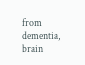from dementia, brain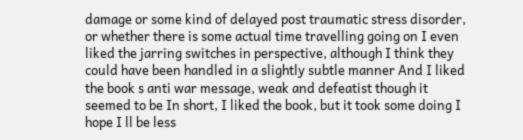damage or some kind of delayed post traumatic stress disorder, or whether there is some actual time travelling going on I even liked the jarring switches in perspective, although I think they could have been handled in a slightly subtle manner And I liked the book s anti war message, weak and defeatist though it seemed to be In short, I liked the book, but it took some doing I hope I ll be less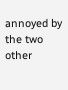annoyed by the two other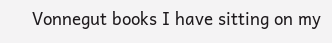Vonnegut books I have sitting on my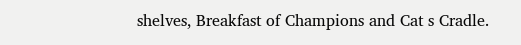shelves, Breakfast of Champions and Cat s Cradle.